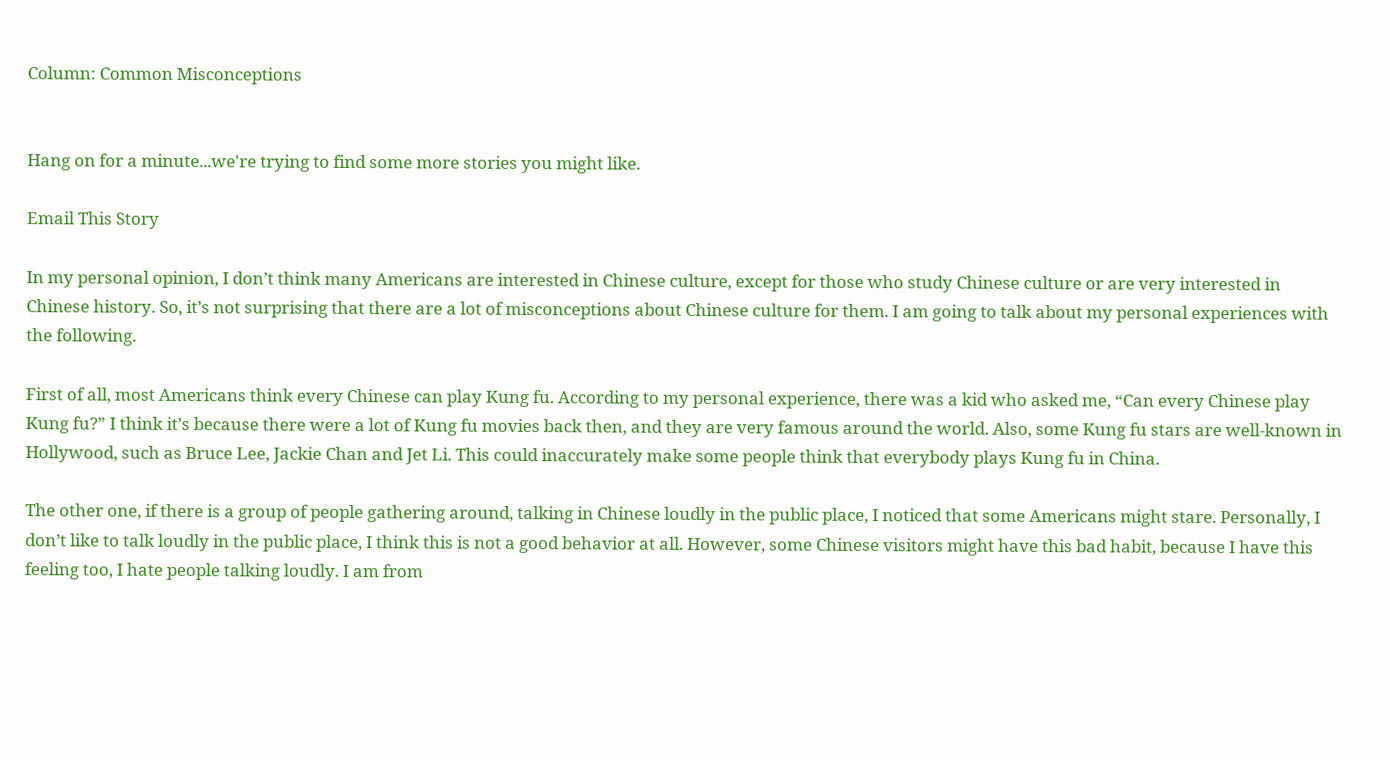Column: Common Misconceptions


Hang on for a minute...we're trying to find some more stories you might like.

Email This Story

In my personal opinion, I don’t think many Americans are interested in Chinese culture, except for those who study Chinese culture or are very interested in Chinese history. So, it’s not surprising that there are a lot of misconceptions about Chinese culture for them. I am going to talk about my personal experiences with the following.

First of all, most Americans think every Chinese can play Kung fu. According to my personal experience, there was a kid who asked me, “Can every Chinese play Kung fu?” I think it’s because there were a lot of Kung fu movies back then, and they are very famous around the world. Also, some Kung fu stars are well-known in Hollywood, such as Bruce Lee, Jackie Chan and Jet Li. This could inaccurately make some people think that everybody plays Kung fu in China.

The other one, if there is a group of people gathering around, talking in Chinese loudly in the public place, I noticed that some Americans might stare. Personally, I don’t like to talk loudly in the public place, I think this is not a good behavior at all. However, some Chinese visitors might have this bad habit, because I have this feeling too, I hate people talking loudly. I am from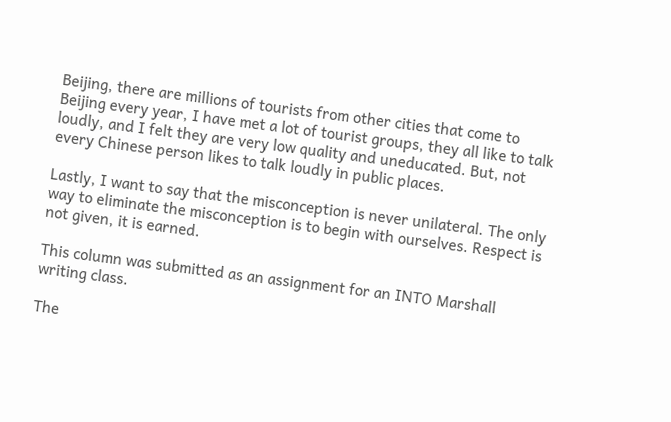Beijing, there are millions of tourists from other cities that come to Beijing every year, I have met a lot of tourist groups, they all like to talk loudly, and I felt they are very low quality and uneducated. But, not every Chinese person likes to talk loudly in public places.

Lastly, I want to say that the misconception is never unilateral. The only way to eliminate the misconception is to begin with ourselves. Respect is not given, it is earned.

This column was submitted as an assignment for an INTO Marshall writing class.

The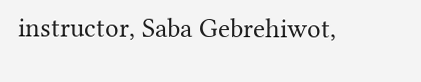instructor, Saba Gebrehiwot,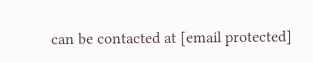can be contacted at [email protected]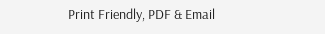Print Friendly, PDF & Email